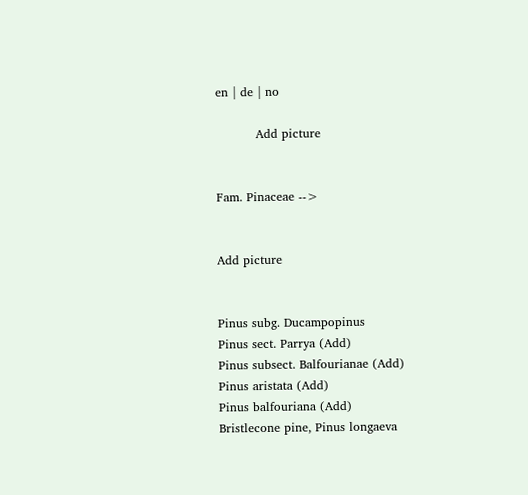en | de | no

          Add picture


Fam. Pinaceae -->


Add picture


Pinus subg. Ducampopinus
Pinus sect. Parrya (Add)
Pinus subsect. Balfourianae (Add)
Pinus aristata (Add)
Pinus balfouriana (Add)
Bristlecone pine, Pinus longaeva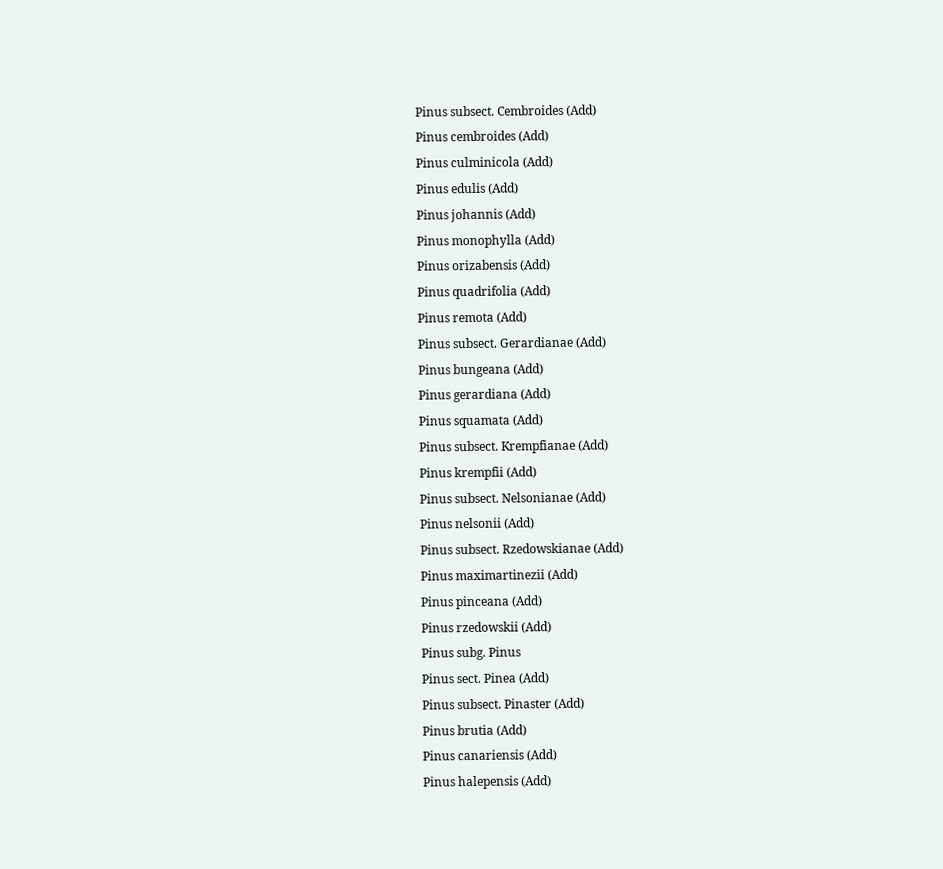Pinus subsect. Cembroides (Add)
Pinus cembroides (Add)
Pinus culminicola (Add)
Pinus edulis (Add)
Pinus johannis (Add)
Pinus monophylla (Add)
Pinus orizabensis (Add)
Pinus quadrifolia (Add)
Pinus remota (Add)
Pinus subsect. Gerardianae (Add)
Pinus bungeana (Add)
Pinus gerardiana (Add)
Pinus squamata (Add)
Pinus subsect. Krempfianae (Add)
Pinus krempfii (Add)
Pinus subsect. Nelsonianae (Add)
Pinus nelsonii (Add)
Pinus subsect. Rzedowskianae (Add)
Pinus maximartinezii (Add)
Pinus pinceana (Add)
Pinus rzedowskii (Add)
Pinus subg. Pinus
Pinus sect. Pinea (Add)
Pinus subsect. Pinaster (Add)
Pinus brutia (Add)
Pinus canariensis (Add)
Pinus halepensis (Add)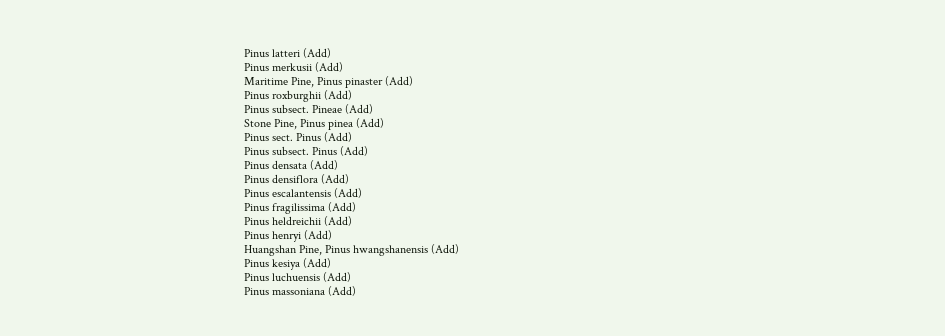Pinus latteri (Add)
Pinus merkusii (Add)
Maritime Pine, Pinus pinaster (Add)
Pinus roxburghii (Add)
Pinus subsect. Pineae (Add)
Stone Pine, Pinus pinea (Add)
Pinus sect. Pinus (Add)
Pinus subsect. Pinus (Add)
Pinus densata (Add)
Pinus densiflora (Add)
Pinus escalantensis (Add)
Pinus fragilissima (Add)
Pinus heldreichii (Add)
Pinus henryi (Add)
Huangshan Pine, Pinus hwangshanensis (Add)
Pinus kesiya (Add)
Pinus luchuensis (Add)
Pinus massoniana (Add)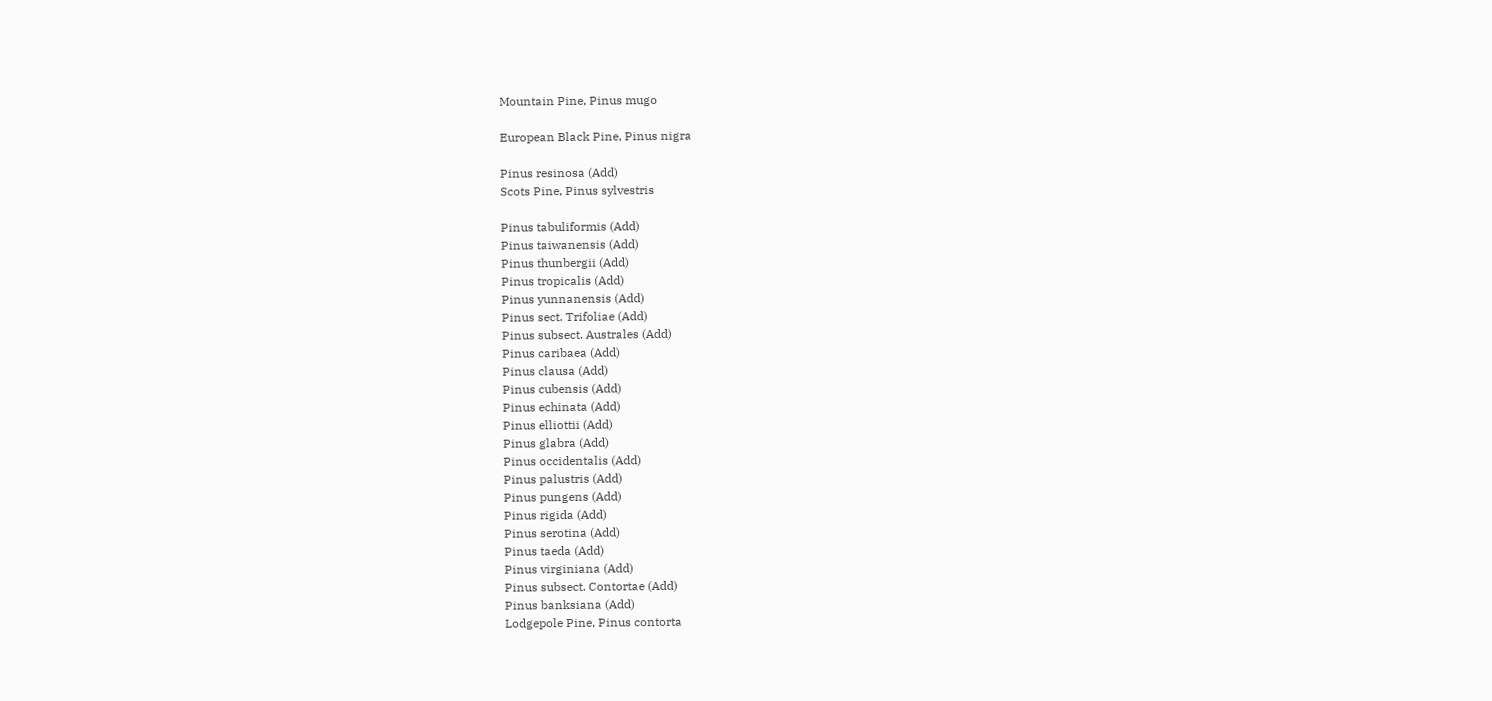Mountain Pine, Pinus mugo

European Black Pine, Pinus nigra

Pinus resinosa (Add)
Scots Pine, Pinus sylvestris

Pinus tabuliformis (Add)
Pinus taiwanensis (Add)
Pinus thunbergii (Add)
Pinus tropicalis (Add)
Pinus yunnanensis (Add)
Pinus sect. Trifoliae (Add)
Pinus subsect. Australes (Add)
Pinus caribaea (Add)
Pinus clausa (Add)
Pinus cubensis (Add)
Pinus echinata (Add)
Pinus elliottii (Add)
Pinus glabra (Add)
Pinus occidentalis (Add)
Pinus palustris (Add)
Pinus pungens (Add)
Pinus rigida (Add)
Pinus serotina (Add)
Pinus taeda (Add)
Pinus virginiana (Add)
Pinus subsect. Contortae (Add)
Pinus banksiana (Add)
Lodgepole Pine, Pinus contorta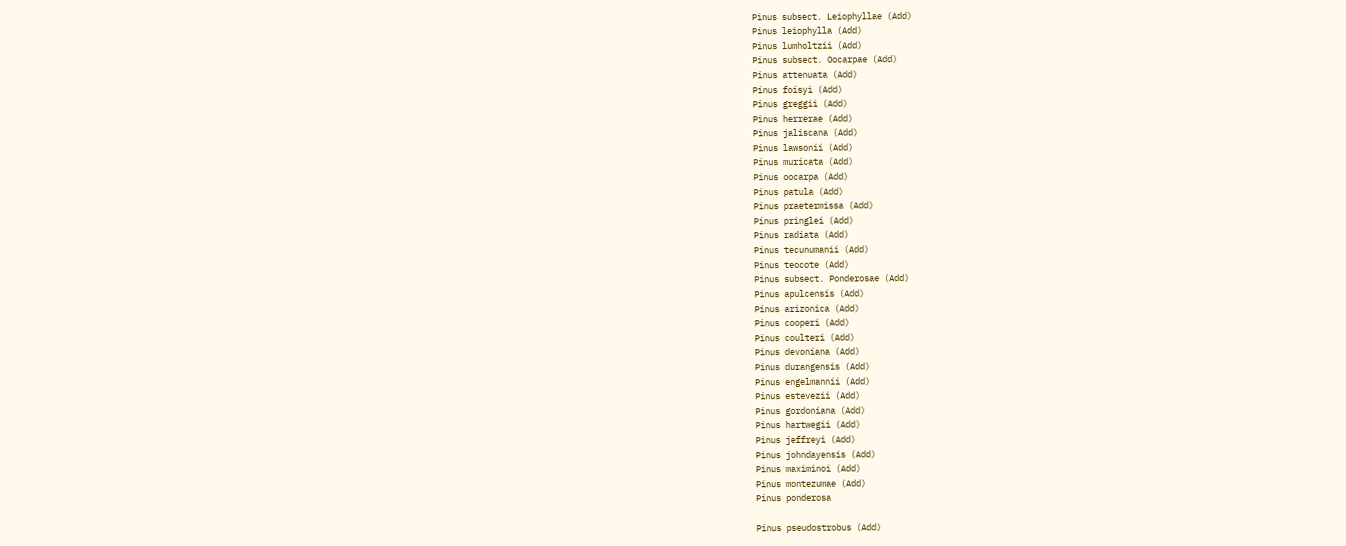Pinus subsect. Leiophyllae (Add)
Pinus leiophylla (Add)
Pinus lumholtzii (Add)
Pinus subsect. Oocarpae (Add)
Pinus attenuata (Add)
Pinus foisyi (Add)
Pinus greggii (Add)
Pinus herrerae (Add)
Pinus jaliscana (Add)
Pinus lawsonii (Add)
Pinus muricata (Add)
Pinus oocarpa (Add)
Pinus patula (Add)
Pinus praetermissa (Add)
Pinus pringlei (Add)
Pinus radiata (Add)
Pinus tecunumanii (Add)
Pinus teocote (Add)
Pinus subsect. Ponderosae (Add)
Pinus apulcensis (Add)
Pinus arizonica (Add)
Pinus cooperi (Add)
Pinus coulteri (Add)
Pinus devoniana (Add)
Pinus durangensis (Add)
Pinus engelmannii (Add)
Pinus estevezii (Add)
Pinus gordoniana (Add)
Pinus hartwegii (Add)
Pinus jeffreyi (Add)
Pinus johndayensis (Add)
Pinus maximinoi (Add)
Pinus montezumae (Add)
Pinus ponderosa

Pinus pseudostrobus (Add)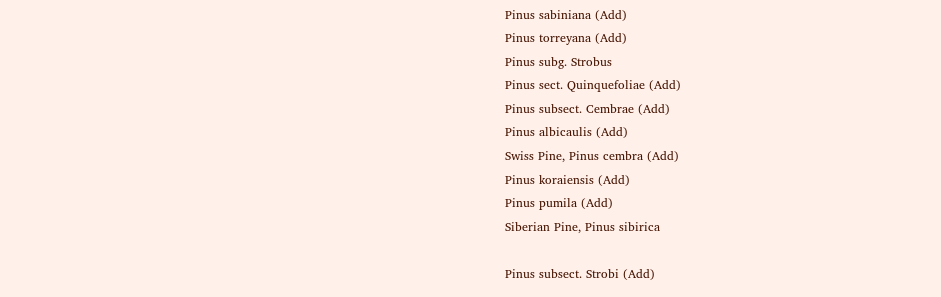Pinus sabiniana (Add)
Pinus torreyana (Add)
Pinus subg. Strobus
Pinus sect. Quinquefoliae (Add)
Pinus subsect. Cembrae (Add)
Pinus albicaulis (Add)
Swiss Pine, Pinus cembra (Add)
Pinus koraiensis (Add)
Pinus pumila (Add)
Siberian Pine, Pinus sibirica

Pinus subsect. Strobi (Add)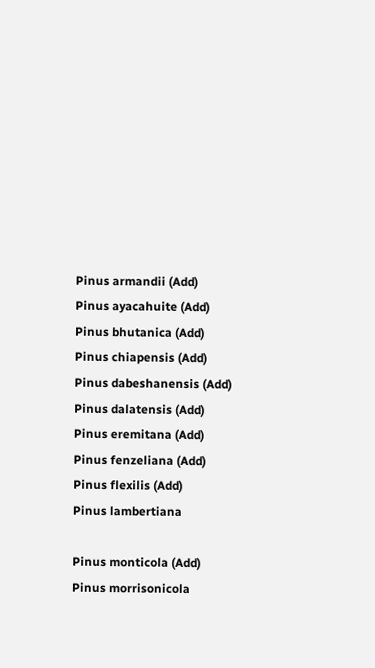Pinus armandii (Add)
Pinus ayacahuite (Add)
Pinus bhutanica (Add)
Pinus chiapensis (Add)
Pinus dabeshanensis (Add)
Pinus dalatensis (Add)
Pinus eremitana (Add)
Pinus fenzeliana (Add)
Pinus flexilis (Add)
Pinus lambertiana

Pinus monticola (Add)
Pinus morrisonicola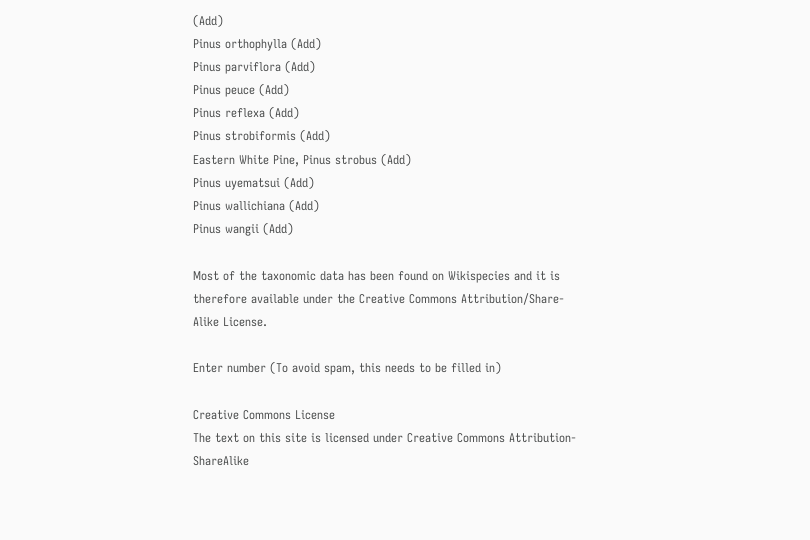(Add)
Pinus orthophylla (Add)
Pinus parviflora (Add)
Pinus peuce (Add)
Pinus reflexa (Add)
Pinus strobiformis (Add)
Eastern White Pine, Pinus strobus (Add)
Pinus uyematsui (Add)
Pinus wallichiana (Add)
Pinus wangii (Add)

Most of the taxonomic data has been found on Wikispecies and it is therefore available under the Creative Commons Attribution/Share-Alike License.

Enter number (To avoid spam, this needs to be filled in)

Creative Commons License
The text on this site is licensed under Creative Commons Attribution-ShareAlike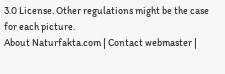3.0 License. Other regulations might be the case for each picture.
About Naturfakta.com | Contact webmaster |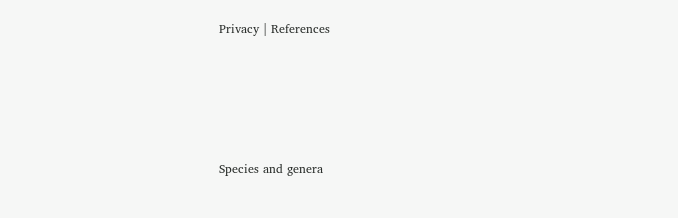Privacy | References





Species and genera